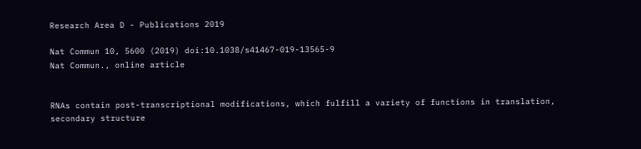Research Area D - Publications 2019

Nat Commun 10, 5600 (2019) doi:10.1038/s41467-019-13565-9
Nat Commun., online article


RNAs contain post-transcriptional modifications, which fulfill a variety of functions in translation, secondary structure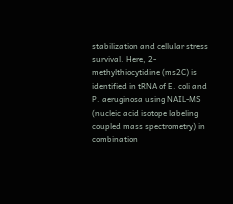stabilization and cellular stress survival. Here, 2-methylthiocytidine (ms2C) is identified in tRNA of E. coli and P. aeruginosa using NAIL-MS (nucleic acid isotope labeling coupled mass spectrometry) in combination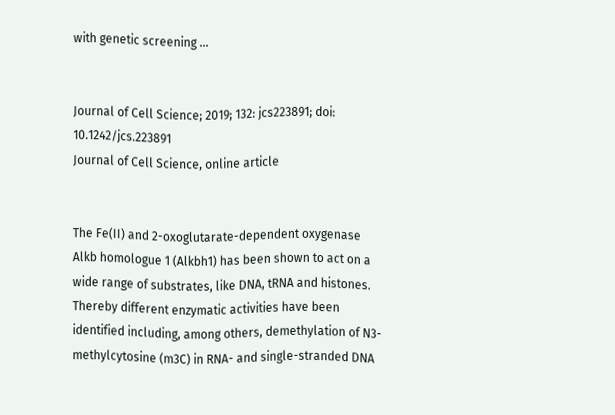with genetic screening ...


Journal of Cell Science; 2019; 132: jcs223891; doi: 10.1242/jcs.223891
Journal of Cell Science, online article


The Fe(II) and 2-oxoglutarate-dependent oxygenase Alkb homologue 1 (Alkbh1) has been shown to act on a wide range of substrates, like DNA, tRNA and histones. Thereby different enzymatic activities have been identified including, among others, demethylation of N3-methylcytosine (m3C) in RNA- and single-stranded DNA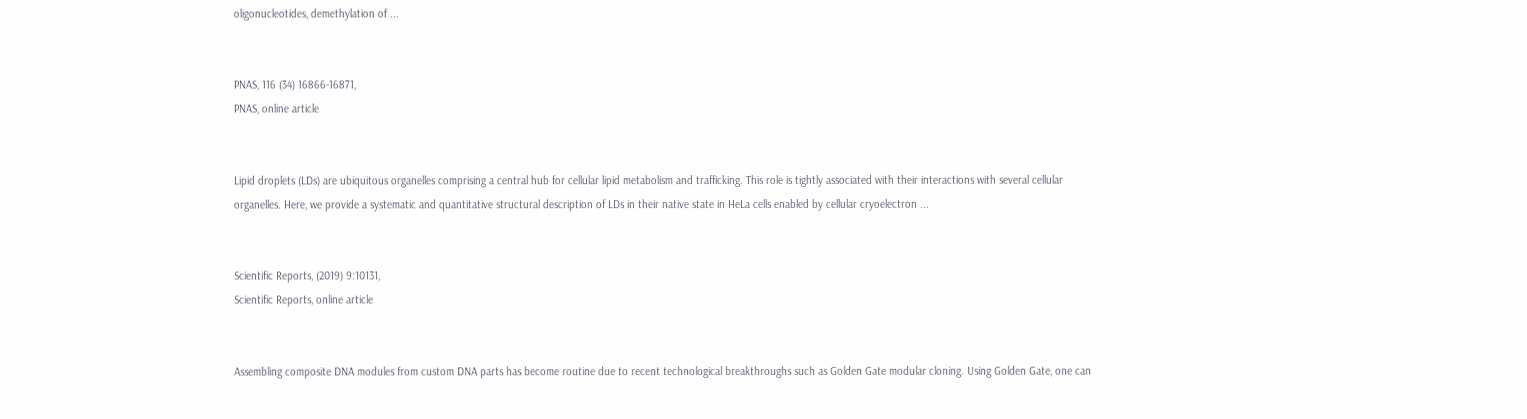oligonucleotides, demethylation of ...


PNAS, 116 (34) 16866-16871,
PNAS, online article


Lipid droplets (LDs) are ubiquitous organelles comprising a central hub for cellular lipid metabolism and trafficking. This role is tightly associated with their interactions with several cellular organelles. Here, we provide a systematic and quantitative structural description of LDs in their native state in HeLa cells enabled by cellular cryoelectron ...


Scientific Reports, (2019) 9:10131,
Scientific Reports, online article


Assembling composite DNA modules from custom DNA parts has become routine due to recent technological breakthroughs such as Golden Gate modular cloning. Using Golden Gate, one can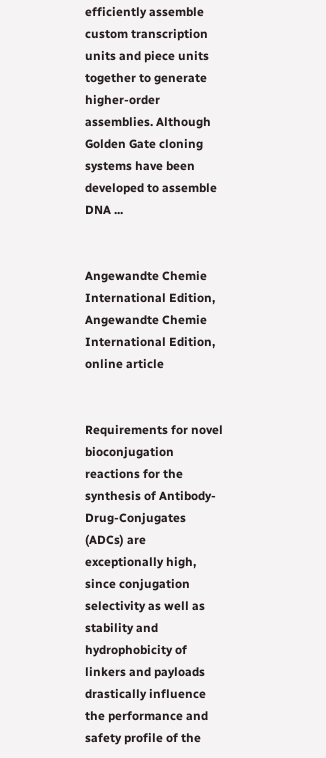efficiently assemble custom transcription units and piece units together to generate higher-order assemblies. Although Golden Gate cloning systems have been developed to assemble DNA ...


Angewandte Chemie International Edition,
Angewandte Chemie International Edition, online article


Requirements for novel bioconjugation reactions for the synthesis of Antibody‐Drug‐Conjugates (ADCs) are exceptionally high, since conjugation selectivity as well as stability and hydrophobicity of linkers and payloads drastically influence the performance and safety profile of the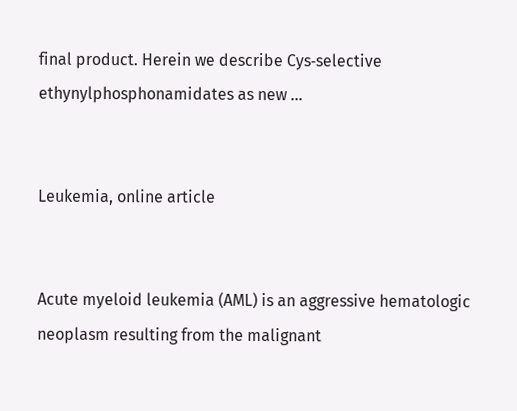final product. Herein we describe Cys‐selective ethynylphosphonamidates as new ...


Leukemia, online article


Acute myeloid leukemia (AML) is an aggressive hematologic neoplasm resulting from the malignant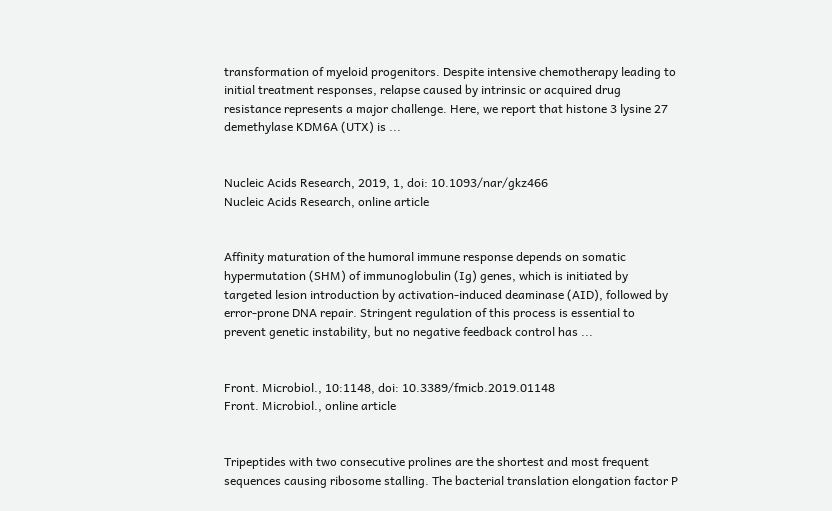transformation of myeloid progenitors. Despite intensive chemotherapy leading to initial treatment responses, relapse caused by intrinsic or acquired drug resistance represents a major challenge. Here, we report that histone 3 lysine 27 demethylase KDM6A (UTX) is ...


Nucleic Acids Research, 2019, 1, doi: 10.1093/nar/gkz466
Nucleic Acids Research, online article


Affinity maturation of the humoral immune response depends on somatic hypermutation (SHM) of immunoglobulin (Ig) genes, which is initiated by targeted lesion introduction by activation-induced deaminase (AID), followed by error-prone DNA repair. Stringent regulation of this process is essential to prevent genetic instability, but no negative feedback control has ...


Front. Microbiol., 10:1148, doi: 10.3389/fmicb.2019.01148
Front. Microbiol., online article


Tripeptides with two consecutive prolines are the shortest and most frequent sequences causing ribosome stalling. The bacterial translation elongation factor P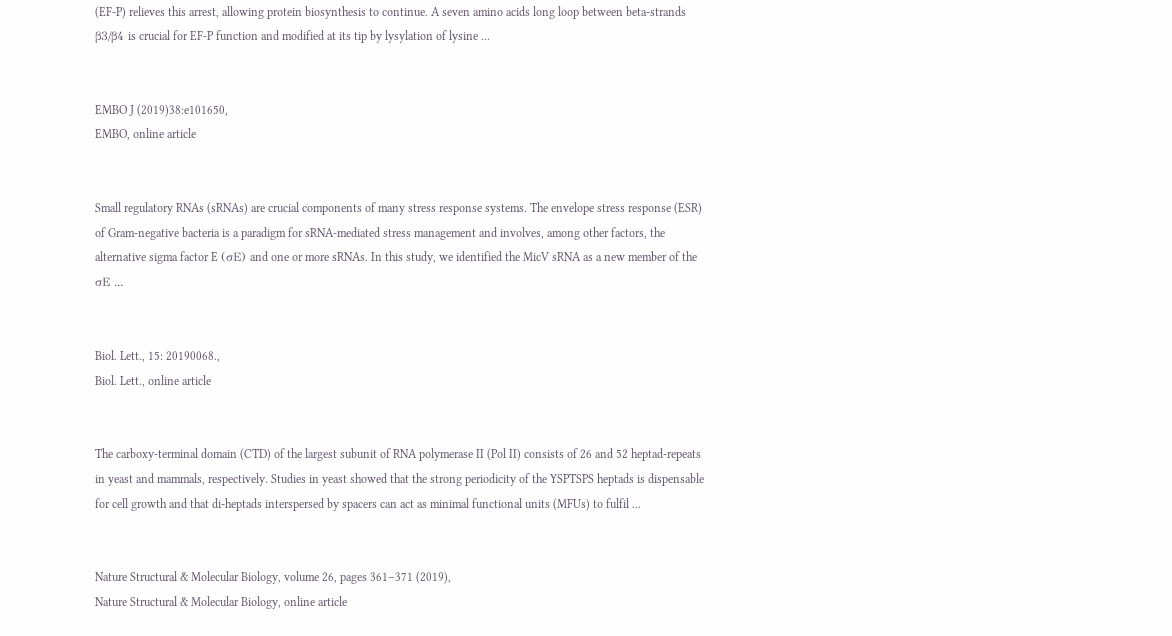(EF-P) relieves this arrest, allowing protein biosynthesis to continue. A seven amino acids long loop between beta-strands β3/β4 is crucial for EF-P function and modified at its tip by lysylation of lysine ...


EMBO J (2019)38:e101650,
EMBO, online article


Small regulatory RNAs (sRNAs) are crucial components of many stress response systems. The envelope stress response (ESR) of Gram‐negative bacteria is a paradigm for sRNA‐mediated stress management and involves, among other factors, the alternative sigma factor E (σE) and one or more sRNAs. In this study, we identified the MicV sRNA as a new member of the σE ...


Biol. Lett., 15: 20190068.,
Biol. Lett., online article


The carboxy-terminal domain (CTD) of the largest subunit of RNA polymerase II (Pol II) consists of 26 and 52 heptad-repeats in yeast and mammals, respectively. Studies in yeast showed that the strong periodicity of the YSPTSPS heptads is dispensable for cell growth and that di-heptads interspersed by spacers can act as minimal functional units (MFUs) to fulfil ...


Nature Structural & Molecular Biology, volume 26, pages 361–371 (2019),
Nature Structural & Molecular Biology, online article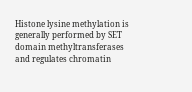Histone lysine methylation is generally performed by SET domain methyltransferases and regulates chromatin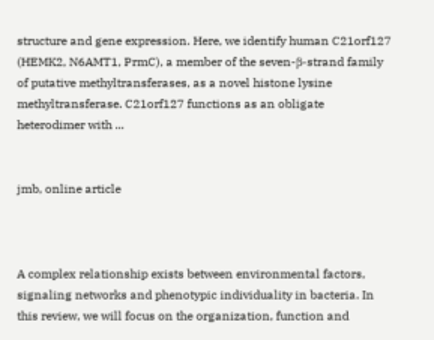structure and gene expression. Here, we identify human C21orf127 (HEMK2, N6AMT1, PrmC), a member of the seven-β-strand family of putative methyltransferases, as a novel histone lysine methyltransferase. C21orf127 functions as an obligate heterodimer with ...


jmb, online article



A complex relationship exists between environmental factors, signaling networks and phenotypic individuality in bacteria. In this review, we will focus on the organization, function and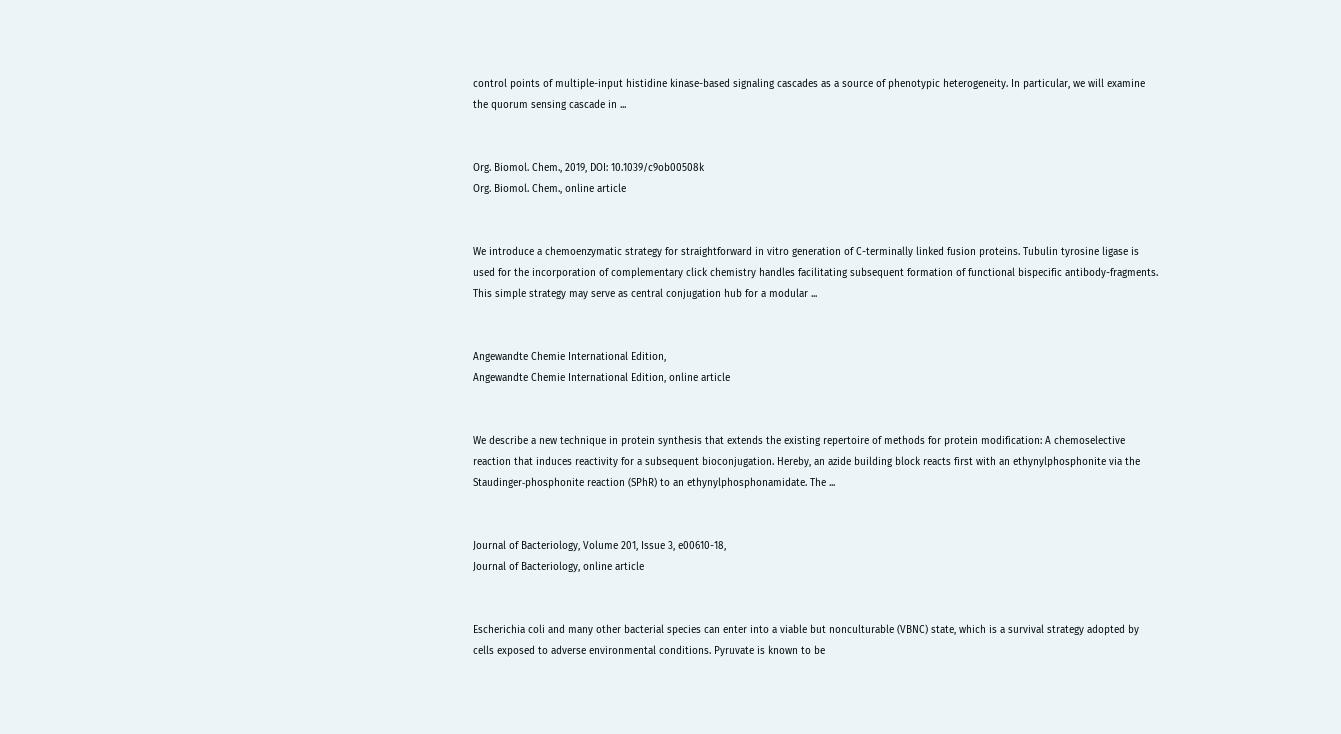control points of multiple-input histidine kinase-based signaling cascades as a source of phenotypic heterogeneity. In particular, we will examine the quorum sensing cascade in ...


Org. Biomol. Chem., 2019, DOI: 10.1039/c9ob00508k
Org. Biomol. Chem., online article


We introduce a chemoenzymatic strategy for straightforward in vitro generation of C-terminally linked fusion proteins. Tubulin tyrosine ligase is used for the incorporation of complementary click chemistry handles facilitating subsequent formation of functional bispecific antibody-fragments. This simple strategy may serve as central conjugation hub for a modular ...


Angewandte Chemie International Edition,
Angewandte Chemie International Edition, online article


We describe a new technique in protein synthesis that extends the existing repertoire of methods for protein modification: A chemoselective reaction that induces reactivity for a subsequent bioconjugation. Hereby, an azide building block reacts first with an ethynylphosphonite via the Staudinger‐phosphonite reaction (SPhR) to an ethynylphosphonamidate. The ...


Journal of Bacteriology, Volume 201, Issue 3, e00610-18,
Journal of Bacteriology, online article


Escherichia coli and many other bacterial species can enter into a viable but nonculturable (VBNC) state, which is a survival strategy adopted by cells exposed to adverse environmental conditions. Pyruvate is known to be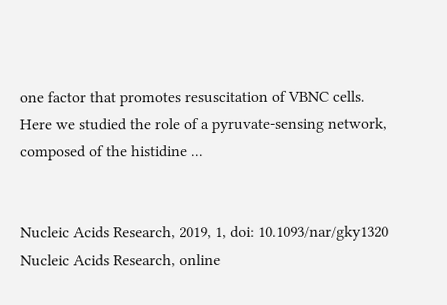one factor that promotes resuscitation of VBNC cells. Here we studied the role of a pyruvate-sensing network, composed of the histidine ...


Nucleic Acids Research, 2019, 1, doi: 10.1093/nar/gky1320
Nucleic Acids Research, online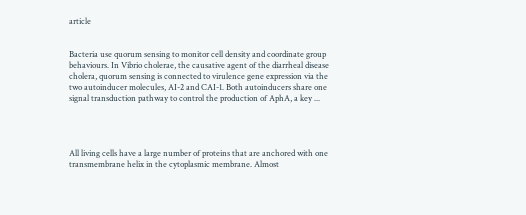article


Bacteria use quorum sensing to monitor cell density and coordinate group behaviours. In Vibrio cholerae, the causative agent of the diarrheal disease cholera, quorum sensing is connected to virulence gene expression via the two autoinducer molecules, AI-2 and CAI-1. Both autoinducers share one signal transduction pathway to control the production of AphA, a key ...




All living cells have a large number of proteins that are anchored with one transmembrane helix in the cytoplasmic membrane. Almost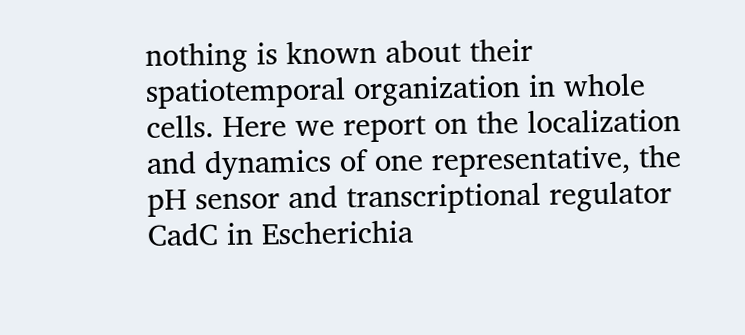nothing is known about their spatiotemporal organization in whole cells. Here we report on the localization and dynamics of one representative, the pH sensor and transcriptional regulator CadC in Escherichia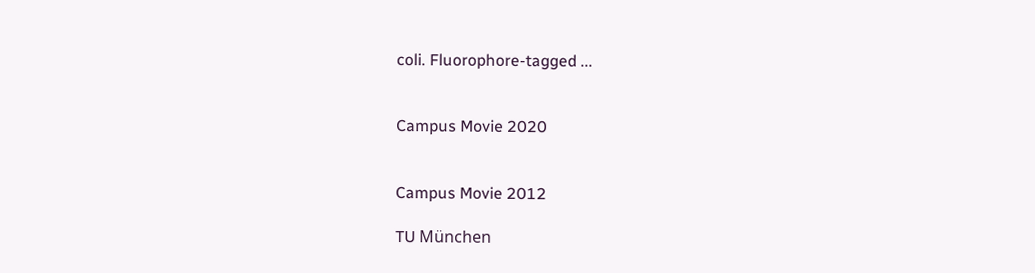coli. Fluorophore-tagged ...


Campus Movie 2020


Campus Movie 2012

TU München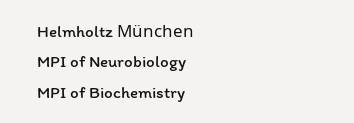Helmholtz München
MPI of Neurobiology
MPI of Biochemistry